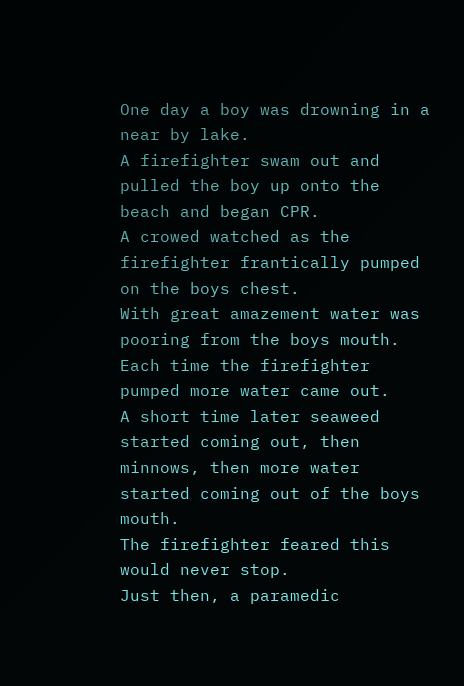One day a boy was drowning in a near by lake.
A firefighter swam out and pulled the boy up onto the beach and began CPR.
A crowed watched as the firefighter frantically pumped on the boys chest.
With great amazement water was pooring from the boys mouth.
Each time the firefighter pumped more water came out.
A short time later seaweed started coming out, then minnows, then more water started coming out of the boys mouth.
The firefighter feared this would never stop.
Just then, a paramedic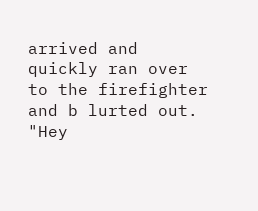arrived and quickly ran over to the firefighter and b lurted out.
"Hey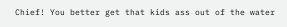Chief! You better get that kids ass out of the water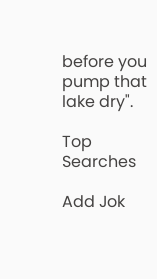before you pump that lake dry".

Top Searches

Add Jok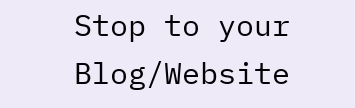Stop to your Blog/Website